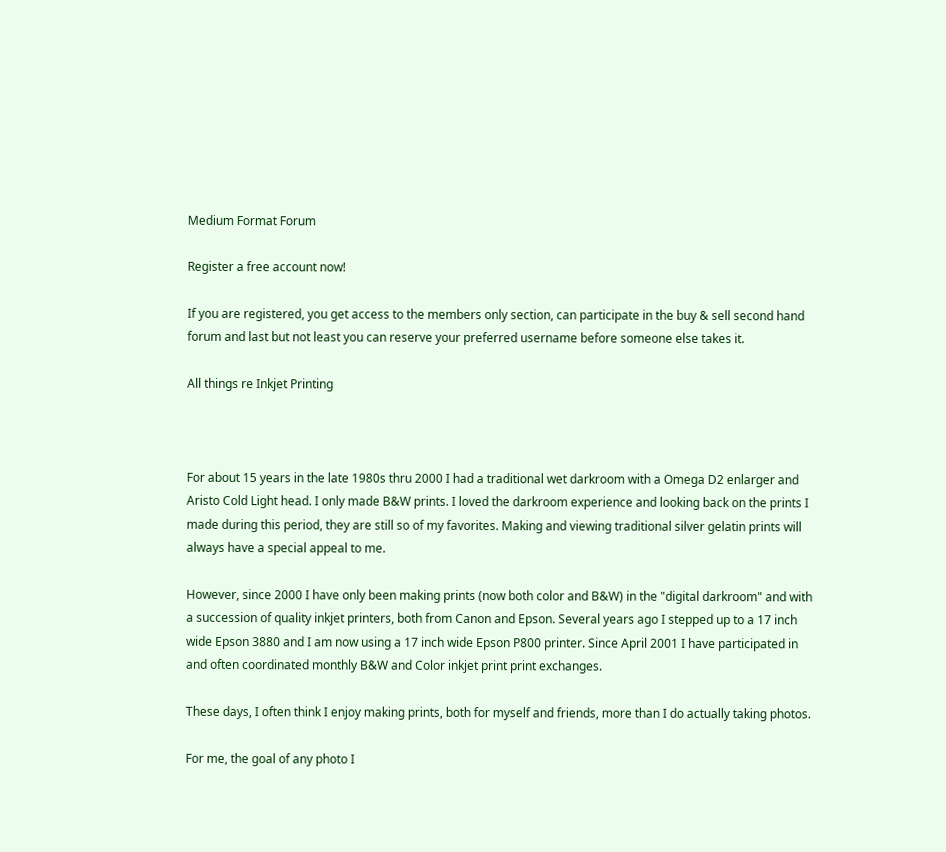Medium Format Forum

Register a free account now!

If you are registered, you get access to the members only section, can participate in the buy & sell second hand forum and last but not least you can reserve your preferred username before someone else takes it.

All things re Inkjet Printing



For about 15 years in the late 1980s thru 2000 I had a traditional wet darkroom with a Omega D2 enlarger and Aristo Cold Light head. I only made B&W prints. I loved the darkroom experience and looking back on the prints I made during this period, they are still so of my favorites. Making and viewing traditional silver gelatin prints will always have a special appeal to me.

However, since 2000 I have only been making prints (now both color and B&W) in the "digital darkroom" and with a succession of quality inkjet printers, both from Canon and Epson. Several years ago I stepped up to a 17 inch wide Epson 3880 and I am now using a 17 inch wide Epson P800 printer. Since April 2001 I have participated in and often coordinated monthly B&W and Color inkjet print print exchanges.

These days, I often think I enjoy making prints, both for myself and friends, more than I do actually taking photos.

For me, the goal of any photo I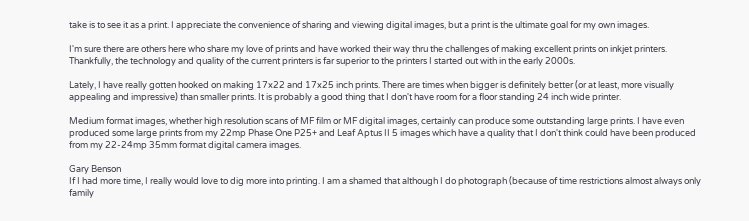take is to see it as a print. I appreciate the convenience of sharing and viewing digital images, but a print is the ultimate goal for my own images.

I'm sure there are others here who share my love of prints and have worked their way thru the challenges of making excellent prints on inkjet printers. Thankfully, the technology and quality of the current printers is far superior to the printers I started out with in the early 2000s.

Lately, I have really gotten hooked on making 17x22 and 17x25 inch prints. There are times when bigger is definitely better (or at least, more visually appealing and impressive) than smaller prints. It is probably a good thing that I don't have room for a floor standing 24 inch wide printer.

Medium format images, whether high resolution scans of MF film or MF digital images, certainly can produce some outstanding large prints. I have even produced some large prints from my 22mp Phase One P25+ and Leaf Aptus II 5 images which have a quality that I don't think could have been produced from my 22-24mp 35mm format digital camera images.

Gary Benson
If I had more time, I really would love to dig more into printing. I am a shamed that although I do photograph (because of time restrictions almost always only family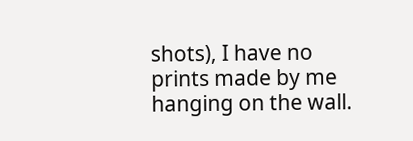shots), I have no prints made by me hanging on the wall.